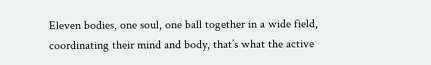Eleven bodies, one soul, one ball together in a wide field, coordinating their mind and body, that’s what the active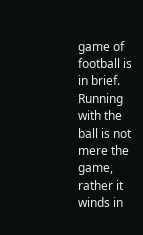game of football is in brief. Running with the ball is not mere the game, rather it winds in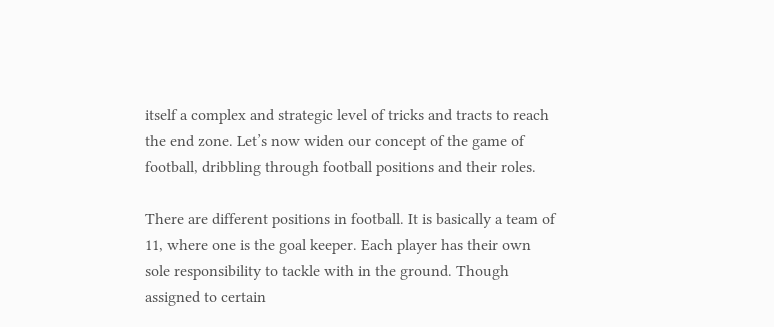itself a complex and strategic level of tricks and tracts to reach the end zone. Let’s now widen our concept of the game of football, dribbling through football positions and their roles.

There are different positions in football. It is basically a team of 11, where one is the goal keeper. Each player has their own sole responsibility to tackle with in the ground. Though assigned to certain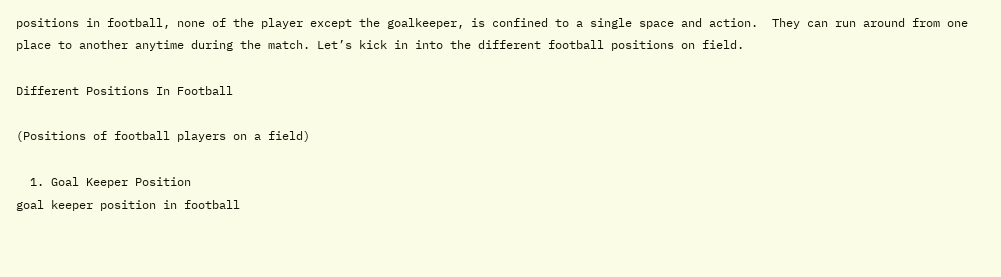positions in football, none of the player except the goalkeeper, is confined to a single space and action.  They can run around from one place to another anytime during the match. Let’s kick in into the different football positions on field.

Different Positions In Football

(Positions of football players on a field)

  1. Goal Keeper Position
goal keeper position in football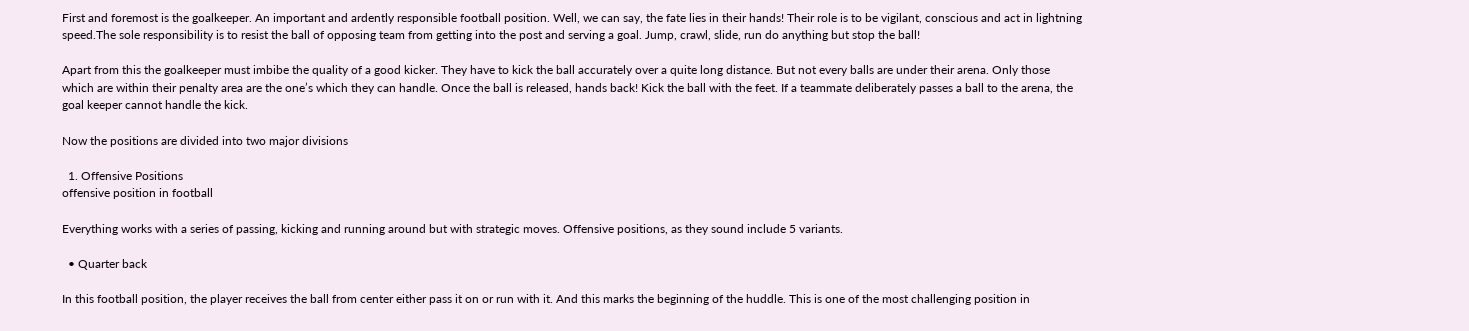First and foremost is the goalkeeper. An important and ardently responsible football position. Well, we can say, the fate lies in their hands! Their role is to be vigilant, conscious and act in lightning speed.The sole responsibility is to resist the ball of opposing team from getting into the post and serving a goal. Jump, crawl, slide, run do anything but stop the ball!

Apart from this the goalkeeper must imbibe the quality of a good kicker. They have to kick the ball accurately over a quite long distance. But not every balls are under their arena. Only those which are within their penalty area are the one’s which they can handle. Once the ball is released, hands back! Kick the ball with the feet. If a teammate deliberately passes a ball to the arena, the goal keeper cannot handle the kick.

Now the positions are divided into two major divisions

  1. Offensive Positions
offensive position in football

Everything works with a series of passing, kicking and running around but with strategic moves. Offensive positions, as they sound include 5 variants.

  • Quarter back

In this football position, the player receives the ball from center either pass it on or run with it. And this marks the beginning of the huddle. This is one of the most challenging position in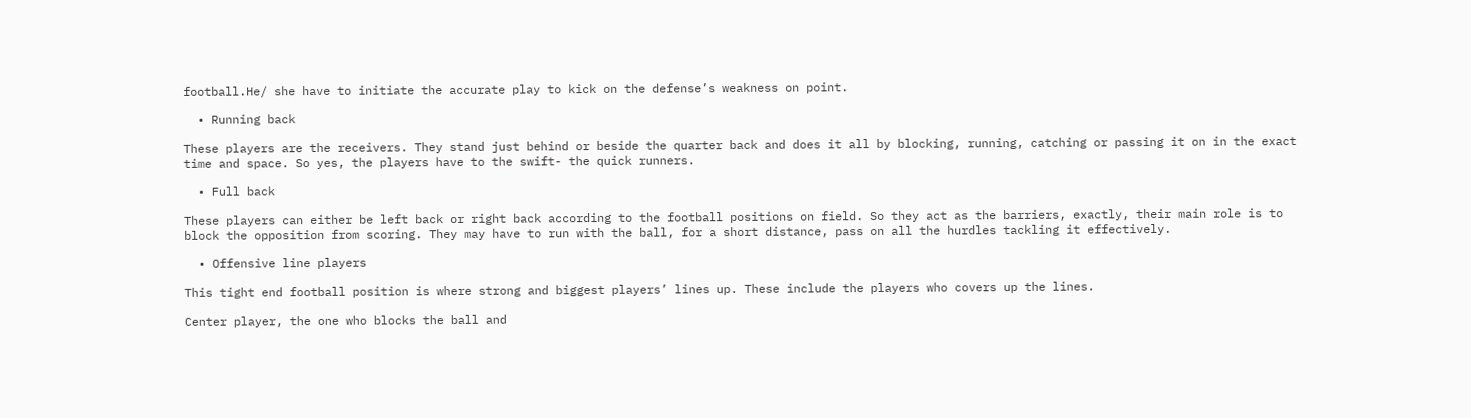football.He/ she have to initiate the accurate play to kick on the defense’s weakness on point.

  • Running back

These players are the receivers. They stand just behind or beside the quarter back and does it all by blocking, running, catching or passing it on in the exact time and space. So yes, the players have to the swift- the quick runners.

  • Full back

These players can either be left back or right back according to the football positions on field. So they act as the barriers, exactly, their main role is to block the opposition from scoring. They may have to run with the ball, for a short distance, pass on all the hurdles tackling it effectively.

  • Offensive line players

This tight end football position is where strong and biggest players’ lines up. These include the players who covers up the lines.

Center player, the one who blocks the ball and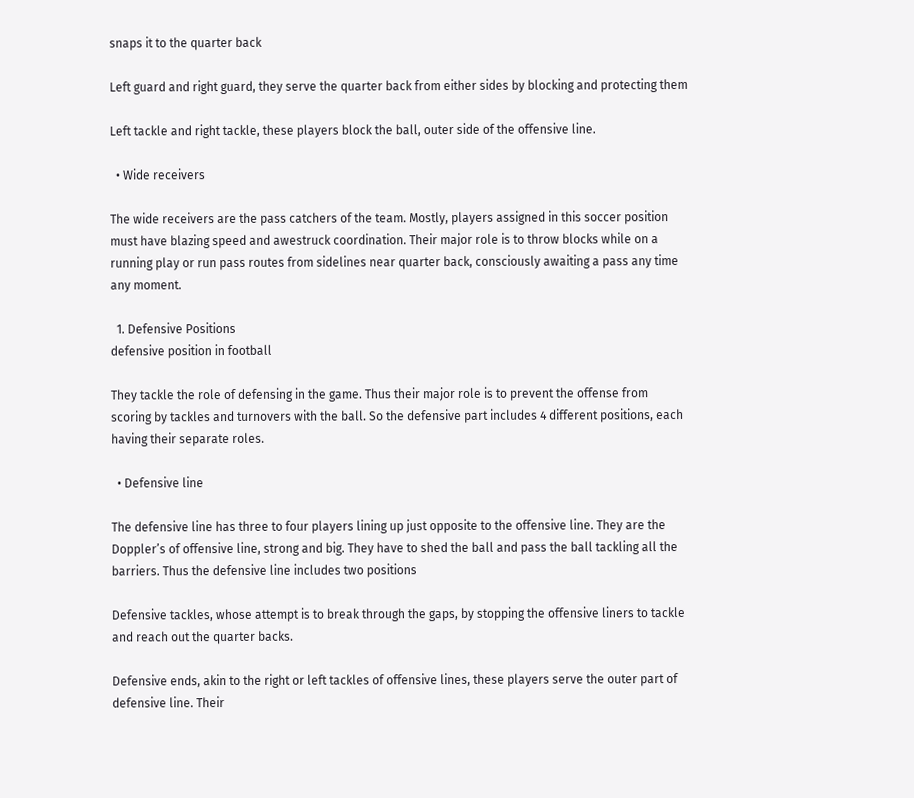snaps it to the quarter back

Left guard and right guard, they serve the quarter back from either sides by blocking and protecting them

Left tackle and right tackle, these players block the ball, outer side of the offensive line.

  • Wide receivers

The wide receivers are the pass catchers of the team. Mostly, players assigned in this soccer position must have blazing speed and awestruck coordination. Their major role is to throw blocks while on a running play or run pass routes from sidelines near quarter back, consciously awaiting a pass any time any moment.

  1. Defensive Positions
defensive position in football

They tackle the role of defensing in the game. Thus their major role is to prevent the offense from scoring by tackles and turnovers with the ball. So the defensive part includes 4 different positions, each having their separate roles.

  • Defensive line

The defensive line has three to four players lining up just opposite to the offensive line. They are the Doppler’s of offensive line, strong and big. They have to shed the ball and pass the ball tackling all the barriers. Thus the defensive line includes two positions

Defensive tackles, whose attempt is to break through the gaps, by stopping the offensive liners to tackle and reach out the quarter backs.

Defensive ends, akin to the right or left tackles of offensive lines, these players serve the outer part of defensive line. Their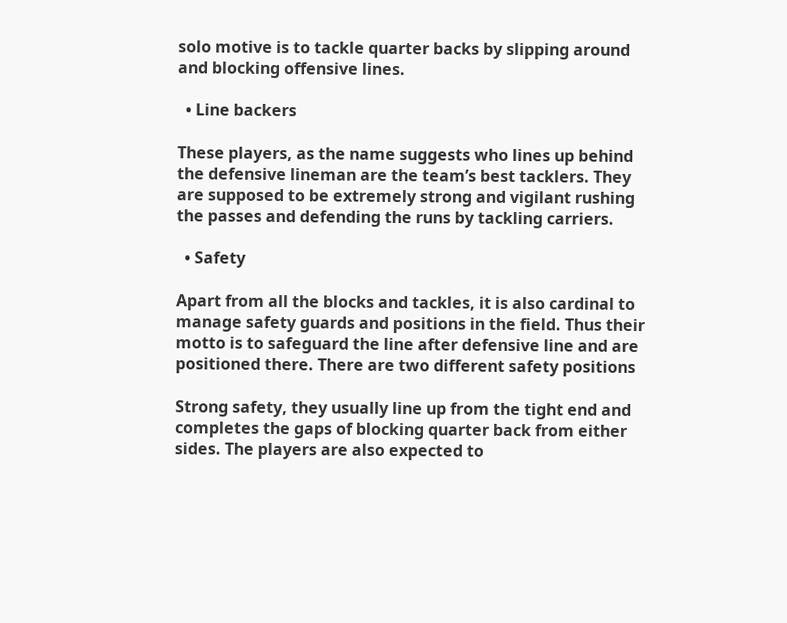solo motive is to tackle quarter backs by slipping around and blocking offensive lines.

  • Line backers

These players, as the name suggests who lines up behind the defensive lineman are the team’s best tacklers. They are supposed to be extremely strong and vigilant rushing the passes and defending the runs by tackling carriers.

  • Safety

Apart from all the blocks and tackles, it is also cardinal to manage safety guards and positions in the field. Thus their motto is to safeguard the line after defensive line and are positioned there. There are two different safety positions

Strong safety, they usually line up from the tight end and completes the gaps of blocking quarter back from either sides. The players are also expected to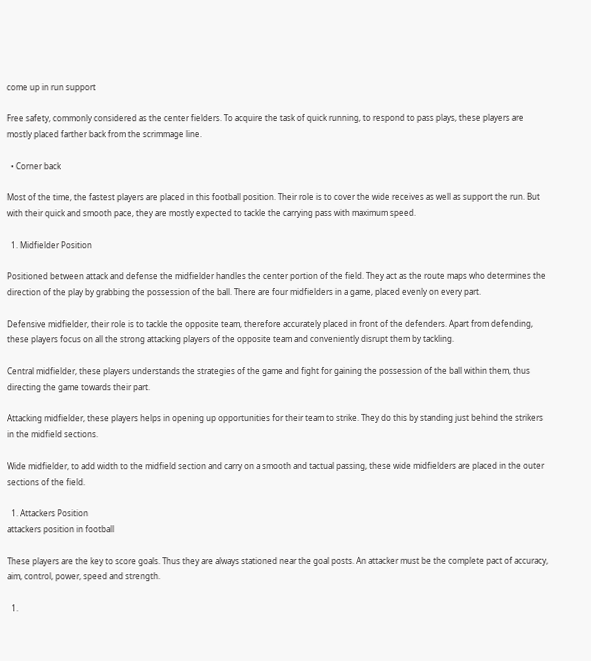come up in run support

Free safety, commonly considered as the center fielders. To acquire the task of quick running, to respond to pass plays, these players are mostly placed farther back from the scrimmage line.

  • Corner back

Most of the time, the fastest players are placed in this football position. Their role is to cover the wide receives as well as support the run. But with their quick and smooth pace, they are mostly expected to tackle the carrying pass with maximum speed.

  1. Midfielder Position

Positioned between attack and defense the midfielder handles the center portion of the field. They act as the route maps who determines the direction of the play by grabbing the possession of the ball. There are four midfielders in a game, placed evenly on every part.

Defensive midfielder, their role is to tackle the opposite team, therefore accurately placed in front of the defenders. Apart from defending, these players focus on all the strong attacking players of the opposite team and conveniently disrupt them by tackling.

Central midfielder, these players understands the strategies of the game and fight for gaining the possession of the ball within them, thus directing the game towards their part.

Attacking midfielder, these players helps in opening up opportunities for their team to strike. They do this by standing just behind the strikers in the midfield sections.

Wide midfielder, to add width to the midfield section and carry on a smooth and tactual passing, these wide midfielders are placed in the outer sections of the field.

  1. Attackers Position
attackers position in football

These players are the key to score goals. Thus they are always stationed near the goal posts. An attacker must be the complete pact of accuracy, aim, control, power, speed and strength.

  1.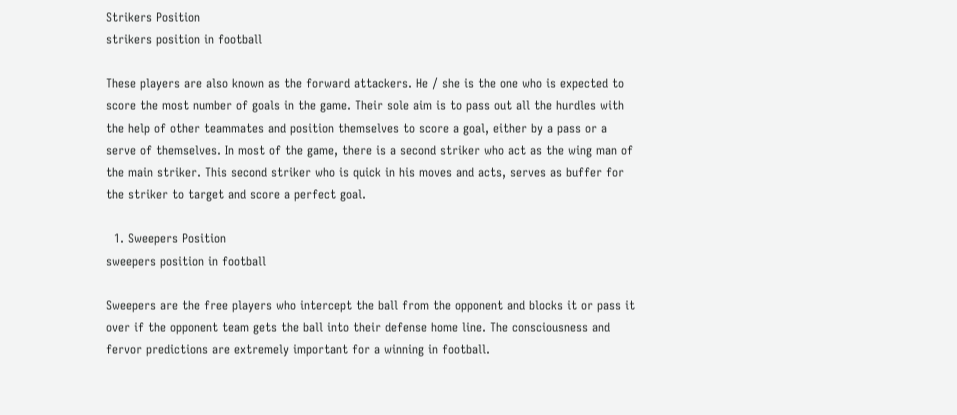Strikers Position
strikers position in football

These players are also known as the forward attackers. He / she is the one who is expected to score the most number of goals in the game. Their sole aim is to pass out all the hurdles with the help of other teammates and position themselves to score a goal, either by a pass or a serve of themselves. In most of the game, there is a second striker who act as the wing man of the main striker. This second striker who is quick in his moves and acts, serves as buffer for the striker to target and score a perfect goal.

  1. Sweepers Position
sweepers position in football

Sweepers are the free players who intercept the ball from the opponent and blocks it or pass it over if the opponent team gets the ball into their defense home line. The consciousness and fervor predictions are extremely important for a winning in football.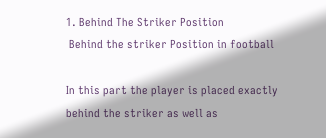1. Behind The Striker Position
 Behind the striker Position in football

In this part the player is placed exactly behind the striker as well as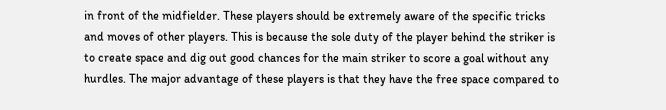in front of the midfielder. These players should be extremely aware of the specific tricks and moves of other players. This is because the sole duty of the player behind the striker is to create space and dig out good chances for the main striker to score a goal without any hurdles. The major advantage of these players is that they have the free space compared to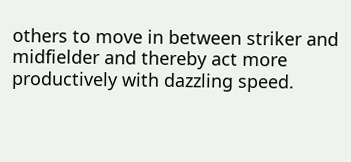others to move in between striker and midfielder and thereby act more productively with dazzling speed.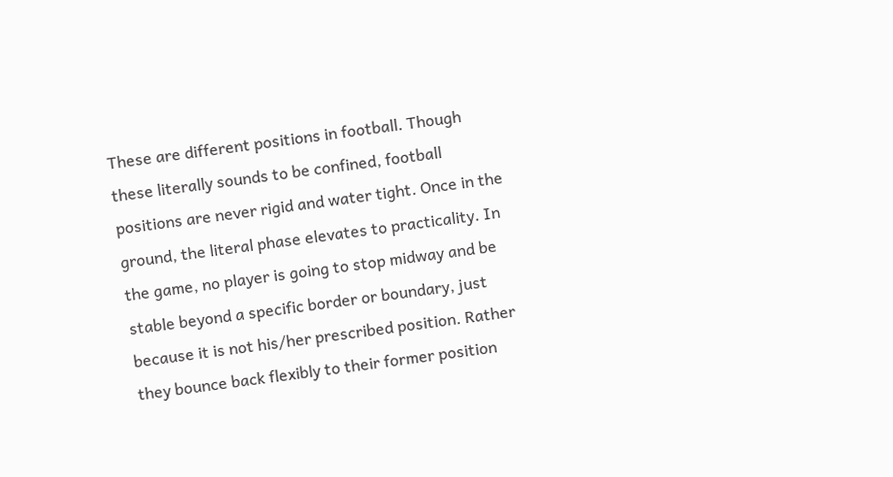These are different positions in football. Though these literally sounds to be confined, football positions are never rigid and water tight. Once in the ground, the literal phase elevates to practicality. In the game, no player is going to stop midway and be stable beyond a specific border or boundary, just because it is not his/her prescribed position. Rather they bounce back flexibly to their former position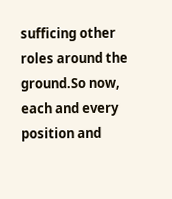sufficing other roles around the ground.So now, each and every position and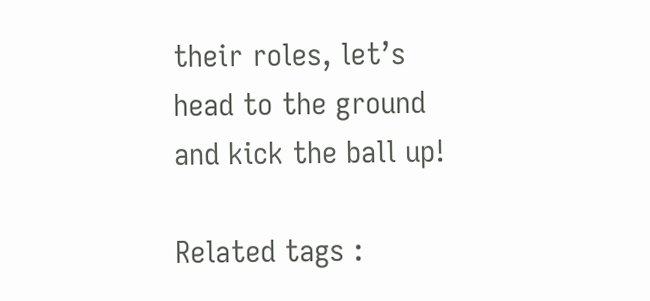their roles, let’s head to the ground and kick the ball up!

Related tags :